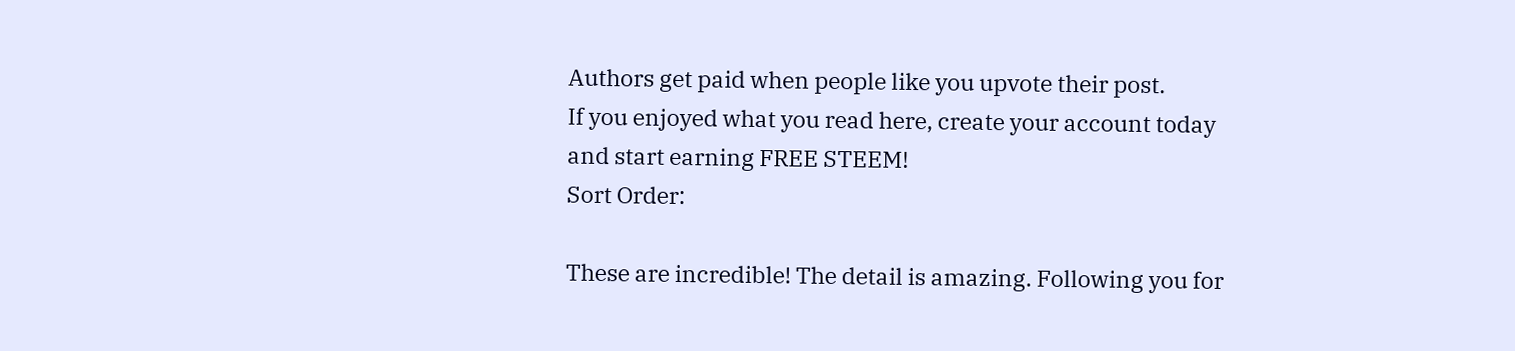Authors get paid when people like you upvote their post.
If you enjoyed what you read here, create your account today and start earning FREE STEEM!
Sort Order:

These are incredible! The detail is amazing. Following you for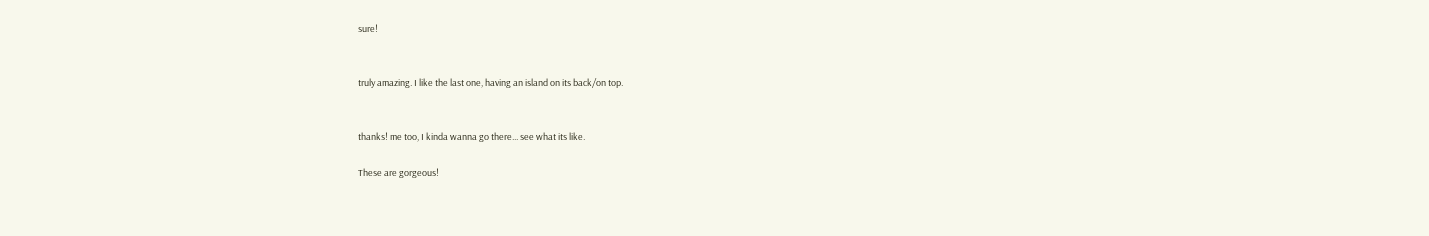sure!


truly amazing. I like the last one, having an island on its back/on top.


thanks! me too, I kinda wanna go there... see what its like.

These are gorgeous!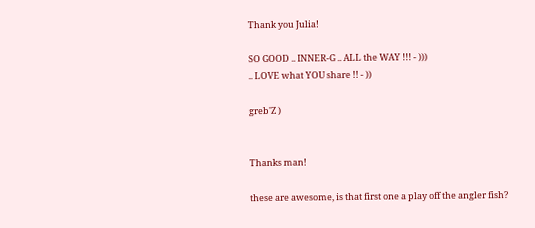Thank you Julia!

SO GOOD .. INNER-G .. ALL the WAY !!! - )))
.. LOVE what YOU share !! - ))

greb'Z )


Thanks man!

these are awesome, is that first one a play off the angler fish?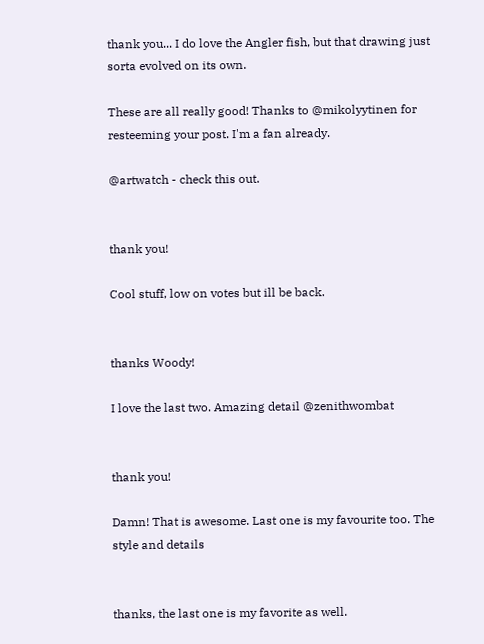thank you... I do love the Angler fish, but that drawing just sorta evolved on its own.

These are all really good! Thanks to @mikolyytinen for resteeming your post. I'm a fan already.

@artwatch - check this out.


thank you!

Cool stuff, low on votes but ill be back.


thanks Woody!

I love the last two. Amazing detail @zenithwombat


thank you!

Damn! That is awesome. Last one is my favourite too. The style and details


thanks, the last one is my favorite as well.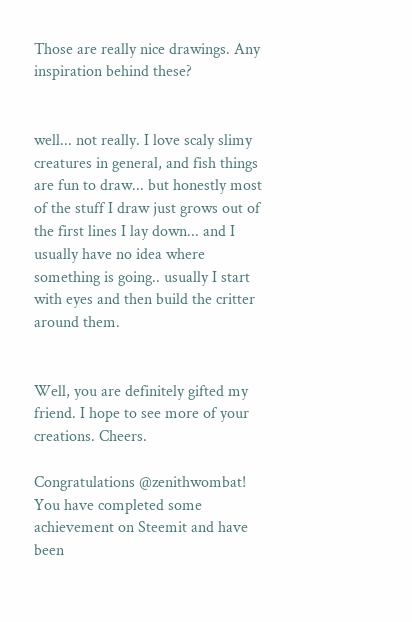Those are really nice drawings. Any inspiration behind these?


well... not really. I love scaly slimy creatures in general, and fish things are fun to draw... but honestly most of the stuff I draw just grows out of the first lines I lay down... and I usually have no idea where something is going.. usually I start with eyes and then build the critter around them.


Well, you are definitely gifted my friend. I hope to see more of your creations. Cheers.

Congratulations @zenithwombat! You have completed some achievement on Steemit and have been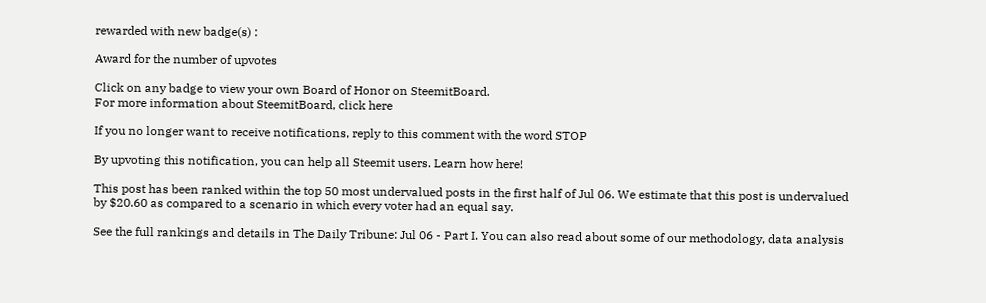rewarded with new badge(s) :

Award for the number of upvotes

Click on any badge to view your own Board of Honor on SteemitBoard.
For more information about SteemitBoard, click here

If you no longer want to receive notifications, reply to this comment with the word STOP

By upvoting this notification, you can help all Steemit users. Learn how here!

This post has been ranked within the top 50 most undervalued posts in the first half of Jul 06. We estimate that this post is undervalued by $20.60 as compared to a scenario in which every voter had an equal say.

See the full rankings and details in The Daily Tribune: Jul 06 - Part I. You can also read about some of our methodology, data analysis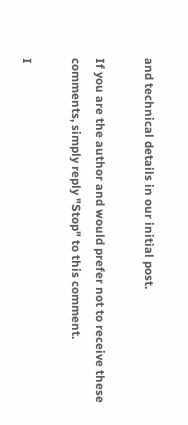and technical details in our initial post.

If you are the author and would prefer not to receive these comments, simply reply "Stop" to this comment.

I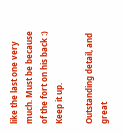like the last one very much. Must be because of the fort on his back :)
Keep it up.

Outstanding detail, and great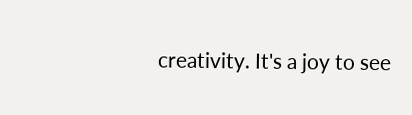creativity. It's a joy to see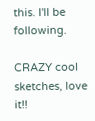this. I'll be following.

CRAZY cool sketches, love it!!